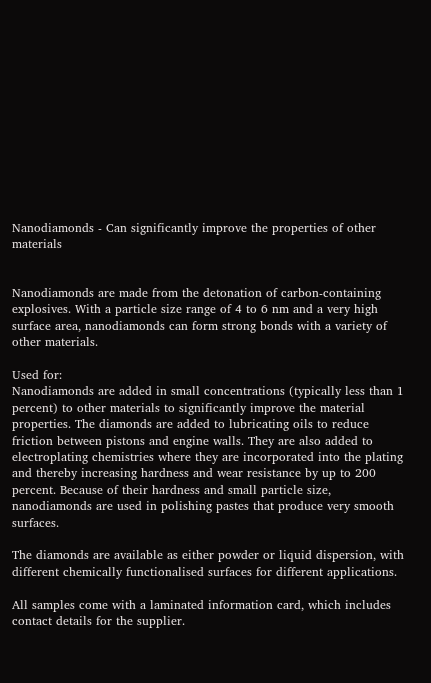Nanodiamonds - Can significantly improve the properties of other materials


Nanodiamonds are made from the detonation of carbon-containing explosives. With a particle size range of 4 to 6 nm and a very high surface area, nanodiamonds can form strong bonds with a variety of other materials.

Used for:
Nanodiamonds are added in small concentrations (typically less than 1 percent) to other materials to significantly improve the material properties. The diamonds are added to lubricating oils to reduce friction between pistons and engine walls. They are also added to electroplating chemistries where they are incorporated into the plating and thereby increasing hardness and wear resistance by up to 200 percent. Because of their hardness and small particle size, nanodiamonds are used in polishing pastes that produce very smooth surfaces.

The diamonds are available as either powder or liquid dispersion, with different chemically functionalised surfaces for different applications.

All samples come with a laminated information card, which includes contact details for the supplier.